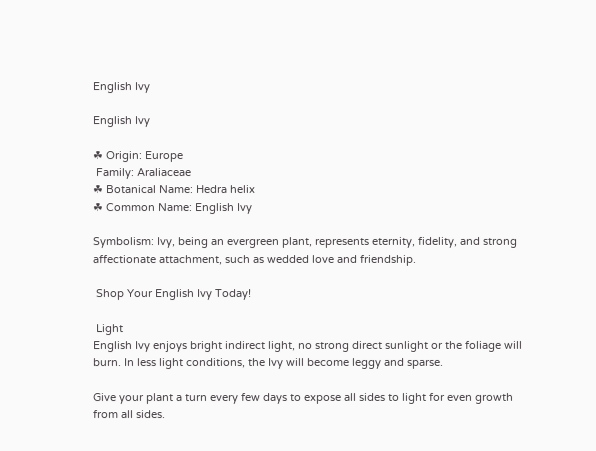English Ivy

English Ivy

☘ Origin: Europe
 Family: Araliaceae
☘ Botanical Name: Hedra helix
☘ Common Name: English Ivy

Symbolism: Ivy, being an evergreen plant, represents eternity, fidelity, and strong affectionate attachment, such as wedded love and friendship.

 Shop Your English Ivy Today!

 Light
English Ivy enjoys bright indirect light, no strong direct sunlight or the foliage will burn. In less light conditions, the Ivy will become leggy and sparse.

Give your plant a turn every few days to expose all sides to light for even growth from all sides.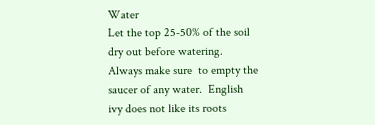Water
Let the top 25-50% of the soil dry out before watering. Always make sure  to empty the saucer of any water.  English ivy does not like its roots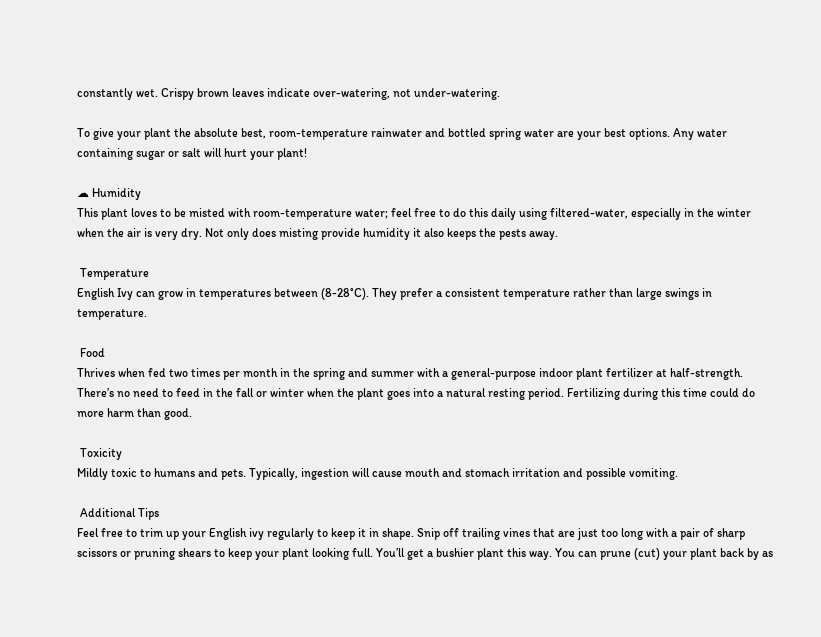constantly wet. Crispy brown leaves indicate over-watering, not under-watering.

To give your plant the absolute best, room-temperature rainwater and bottled spring water are your best options. Any water containing sugar or salt will hurt your plant!

☁ Humidity
This plant loves to be misted with room-temperature water; feel free to do this daily using filtered-water, especially in the winter when the air is very dry. Not only does misting provide humidity it also keeps the pests away.

 Temperature
English Ivy can grow in temperatures between (8-28°C). They prefer a consistent temperature rather than large swings in temperature.

 Food
Thrives when fed two times per month in the spring and summer with a general-purpose indoor plant fertilizer at half-strength. There’s no need to feed in the fall or winter when the plant goes into a natural resting period. Fertilizing during this time could do more harm than good.

 Toxicity
Mildly toxic to humans and pets. Typically, ingestion will cause mouth and stomach irritation and possible vomiting.

 Additional Tips
Feel free to trim up your English ivy regularly to keep it in shape. Snip off trailing vines that are just too long with a pair of sharp scissors or pruning shears to keep your plant looking full. You’ll get a bushier plant this way. You can prune (cut) your plant back by as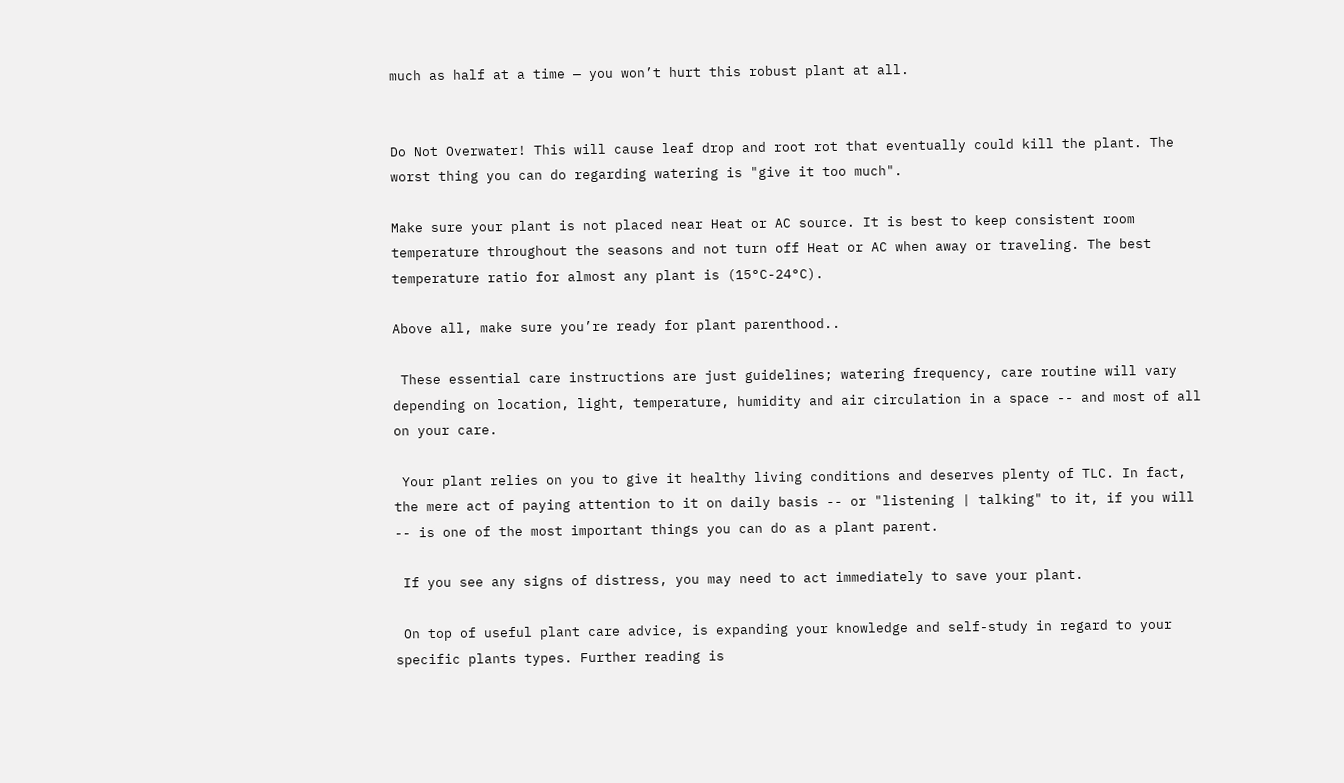much as half at a time — you won’t hurt this robust plant at all.


Do Not Overwater! This will cause leaf drop and root rot that eventually could kill the plant. The worst thing you can do regarding watering is "give it too much".

Make sure your plant is not placed near Heat or AC source. It is best to keep consistent room temperature throughout the seasons and not turn off Heat or AC when away or traveling. The best temperature ratio for almost any plant is (15°C-24°C).

Above all, make sure you’re ready for plant parenthood..

 These essential care instructions are just guidelines; watering frequency, care routine will vary depending on location, light, temperature, humidity and air circulation in a space -- and most of all on your care.

 Your plant relies on you to give it healthy living conditions and deserves plenty of TLC. In fact, the mere act of paying attention to it on daily basis -- or "listening | talking" to it, if you will -- is one of the most important things you can do as a plant parent.

 If you see any signs of distress, you may need to act immediately to save your plant.

 On top of useful plant care advice, is expanding your knowledge and self-study in regard to your specific plants types. Further reading is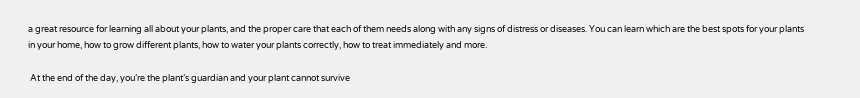a great resource for learning all about your plants, and the proper care that each of them needs along with any signs of distress or diseases. You can learn which are the best spots for your plants in your home, how to grow different plants, how to water your plants correctly, how to treat immediately and more.

 At the end of the day, you’re the plant’s guardian and your plant cannot survive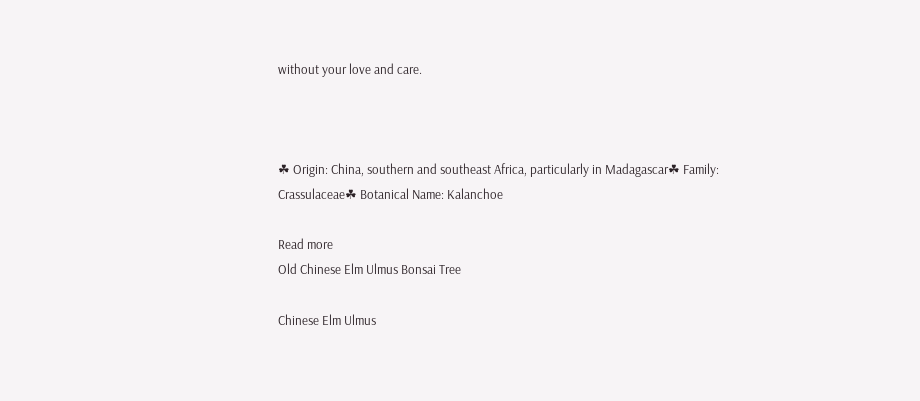without your love and care.



☘ Origin: China, southern and southeast Africa, particularly in Madagascar☘ Family: Crassulaceae☘ Botanical Name: Kalanchoe

Read more
Old Chinese Elm Ulmus Bonsai Tree

Chinese Elm Ulmus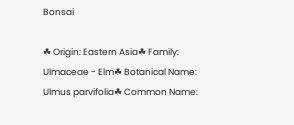Bonsai

☘ Origin: Eastern Asia☘ Family: Ulmaceae - Elm☘ Botanical Name: Ulmus parvifolia☘ Common Name: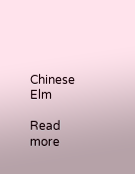Chinese Elm

Read more